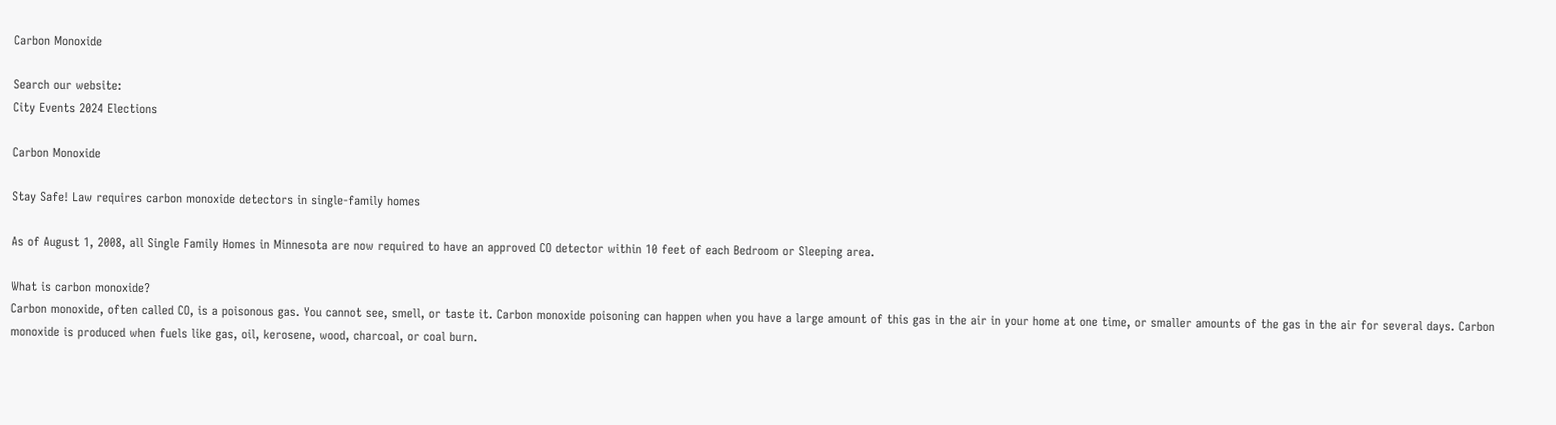Carbon Monoxide

Search our website:
City Events 2024 Elections

Carbon Monoxide

Stay Safe! Law requires carbon monoxide detectors in single-family homes

As of August 1, 2008, all Single Family Homes in Minnesota are now required to have an approved CO detector within 10 feet of each Bedroom or Sleeping area.

What is carbon monoxide?
Carbon monoxide, often called CO, is a poisonous gas. You cannot see, smell, or taste it. Carbon monoxide poisoning can happen when you have a large amount of this gas in the air in your home at one time, or smaller amounts of the gas in the air for several days. Carbon monoxide is produced when fuels like gas, oil, kerosene, wood, charcoal, or coal burn.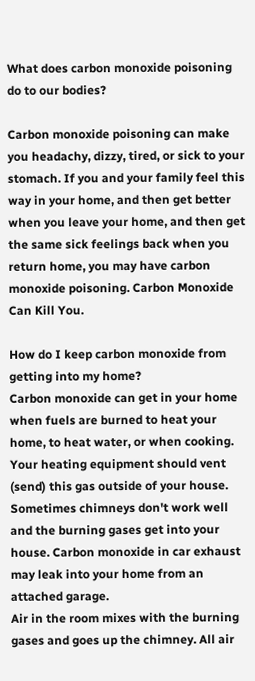What does carbon monoxide poisoning do to our bodies?

Carbon monoxide poisoning can make you headachy, dizzy, tired, or sick to your stomach. If you and your family feel this way in your home, and then get better when you leave your home, and then get the same sick feelings back when you return home, you may have carbon monoxide poisoning. Carbon Monoxide Can Kill You.

How do I keep carbon monoxide from getting into my home?
Carbon monoxide can get in your home when fuels are burned to heat your home, to heat water, or when cooking. Your heating equipment should vent (send) this gas outside of your house. Sometimes chimneys don't work well and the burning gases get into your house. Carbon monoxide in car exhaust may leak into your home from an attached garage.
Air in the room mixes with the burning gases and goes up the chimney. All air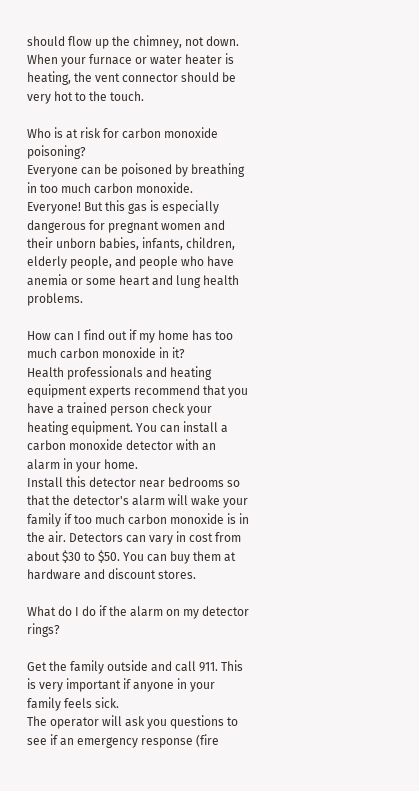should flow up the chimney, not down. When your furnace or water heater is heating, the vent connector should be very hot to the touch.

Who is at risk for carbon monoxide poisoning?
Everyone can be poisoned by breathing in too much carbon monoxide. Everyone! But this gas is especially dangerous for pregnant women and their unborn babies, infants, children, elderly people, and people who have anemia or some heart and lung health problems.

How can I find out if my home has too much carbon monoxide in it?
Health professionals and heating equipment experts recommend that you have a trained person check your heating equipment. You can install a carbon monoxide detector with an alarm in your home.
Install this detector near bedrooms so that the detector's alarm will wake your family if too much carbon monoxide is in the air. Detectors can vary in cost from about $30 to $50. You can buy them at hardware and discount stores.

What do I do if the alarm on my detector rings?

Get the family outside and call 911. This is very important if anyone in your family feels sick.
The operator will ask you questions to see if an emergency response (fire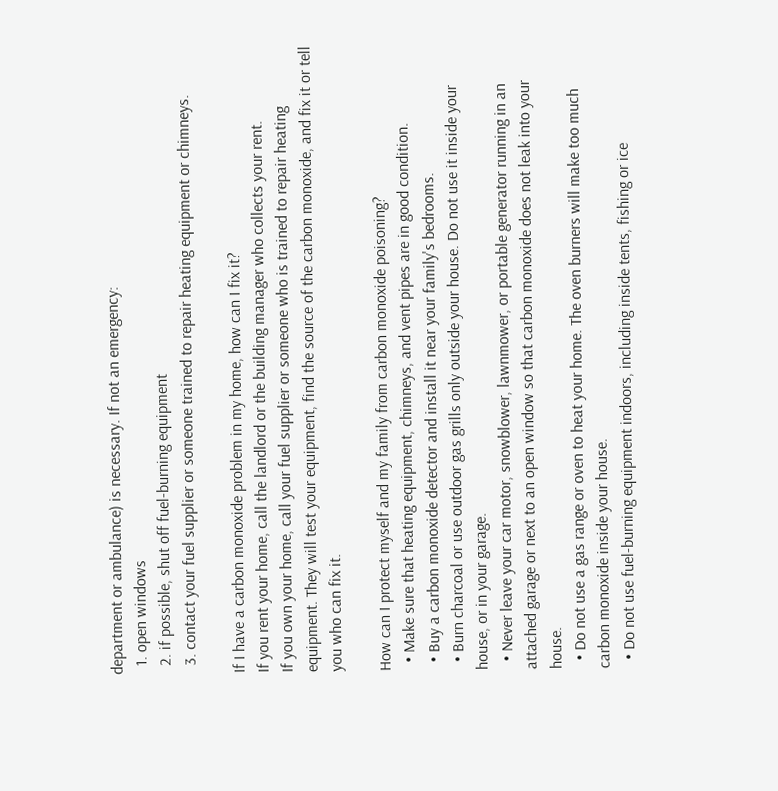department or ambulance) is necessary. If not an emergency:
  1. open windows
  2. if possible, shut off fuel-burning equipment
  3. contact your fuel supplier or someone trained to repair heating equipment or chimneys.

If I have a carbon monoxide problem in my home, how can I fix it?
If you rent your home, call the landlord or the building manager who collects your rent.
If you own your home, call your fuel supplier or someone who is trained to repair heating equipment. They will test your equipment, find the source of the carbon monoxide, and fix it or tell you who can fix it.

How can I protect myself and my family from carbon monoxide poisoning?
  • Make sure that heating equipment, chimneys, and vent pipes are in good condition.
  • Buy a carbon monoxide detector and install it near your family's bedrooms.
  • Burn charcoal or use outdoor gas grills only outside your house. Do not use it inside your house, or in your garage.
  • Never leave your car motor, snowblower, lawnmower, or portable generator running in an attached garage or next to an open window so that carbon monoxide does not leak into your house.
  • Do not use a gas range or oven to heat your home. The oven burners will make too much carbon monoxide inside your house.
  • Do not use fuel-burning equipment indoors, including inside tents, fishing or ice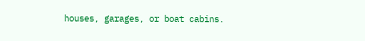houses, garages, or boat cabins.